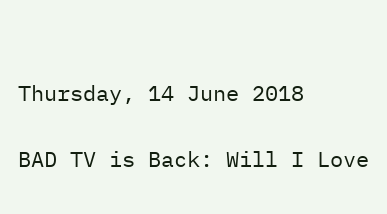Thursday, 14 June 2018

BAD TV is Back: Will I Love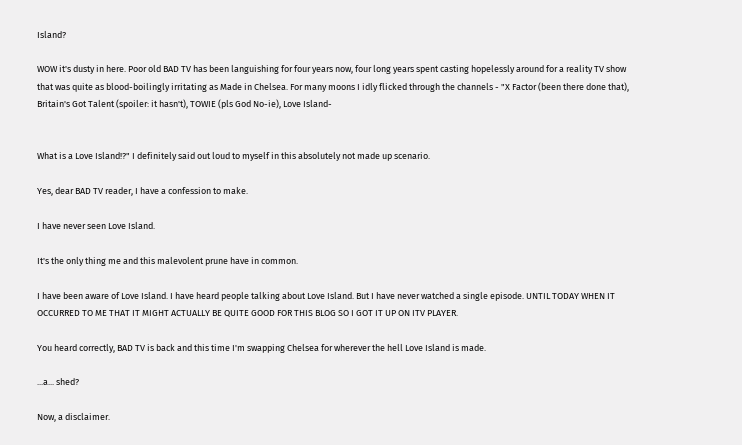Island?

WOW it's dusty in here. Poor old BAD TV has been languishing for four years now, four long years spent casting hopelessly around for a reality TV show that was quite as blood-boilingly irritating as Made in Chelsea. For many moons I idly flicked through the channels - "X Factor (been there done that), Britain's Got Talent (spoiler: it hasn't), TOWIE (pls God No-ie), Love Island-


What is a Love Island!?" I definitely said out loud to myself in this absolutely not made up scenario.

Yes, dear BAD TV reader, I have a confession to make.

I have never seen Love Island.

It's the only thing me and this malevolent prune have in common.

I have been aware of Love Island. I have heard people talking about Love Island. But I have never watched a single episode. UNTIL TODAY WHEN IT OCCURRED TO ME THAT IT MIGHT ACTUALLY BE QUITE GOOD FOR THIS BLOG SO I GOT IT UP ON ITV PLAYER.

You heard correctly, BAD TV is back and this time I'm swapping Chelsea for wherever the hell Love Island is made.

...a... shed?

Now, a disclaimer.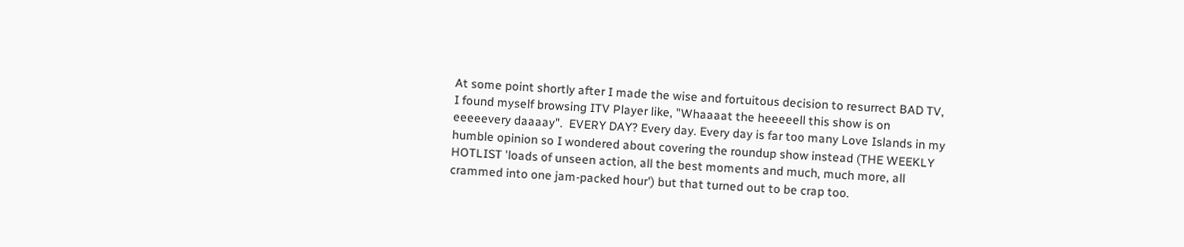At some point shortly after I made the wise and fortuitous decision to resurrect BAD TV, I found myself browsing ITV Player like, "Whaaaat the heeeeell this show is on eeeeevery daaaay".  EVERY DAY? Every day. Every day is far too many Love Islands in my humble opinion so I wondered about covering the roundup show instead (THE WEEKLY HOTLIST 'loads of unseen action, all the best moments and much, much more, all crammed into one jam-packed hour') but that turned out to be crap too.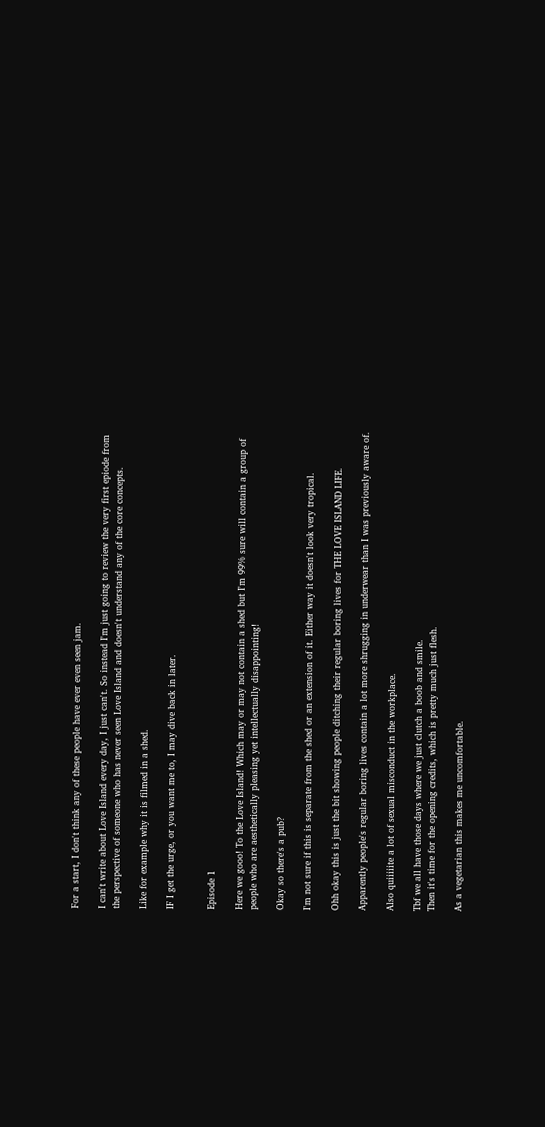For a start, I don't think any of these people have ever even seen jam.

I can't write about Love Island every day, I just can't. So instead I'm just going to review the very first epiode from the perspective of someone who has never seen Love Island and doesn't understand any of the core concepts.

Like for example why it is filmed in a shed.

IF I get the urge, or you want me to, I may dive back in later.


Episode 1

Here we gooo! To the Love Island! Which may or may not contain a shed but I'm 99% sure will contain a group of people who are aesthetically pleasing yet intellectually disappointing!

Okay so there's a pub?

I'm not sure if this is separate from the shed or an extension of it. Either way it doesn't look very tropical.

Ohh okay this is just the bit showing people ditching their regular boring lives for THE LOVE ISLAND LIFE.

Apparently people's regular boring lives contain a lot more shrugging in underwear than I was previously aware of.

Also quiiiiite a lot of sexual misconduct in the workplace.

Tbf we all have those days where we just clutch a boob and smile.
Then it's time for the opening credits, which is pretty much just flesh.

As a vegetarian this makes me uncomfortable.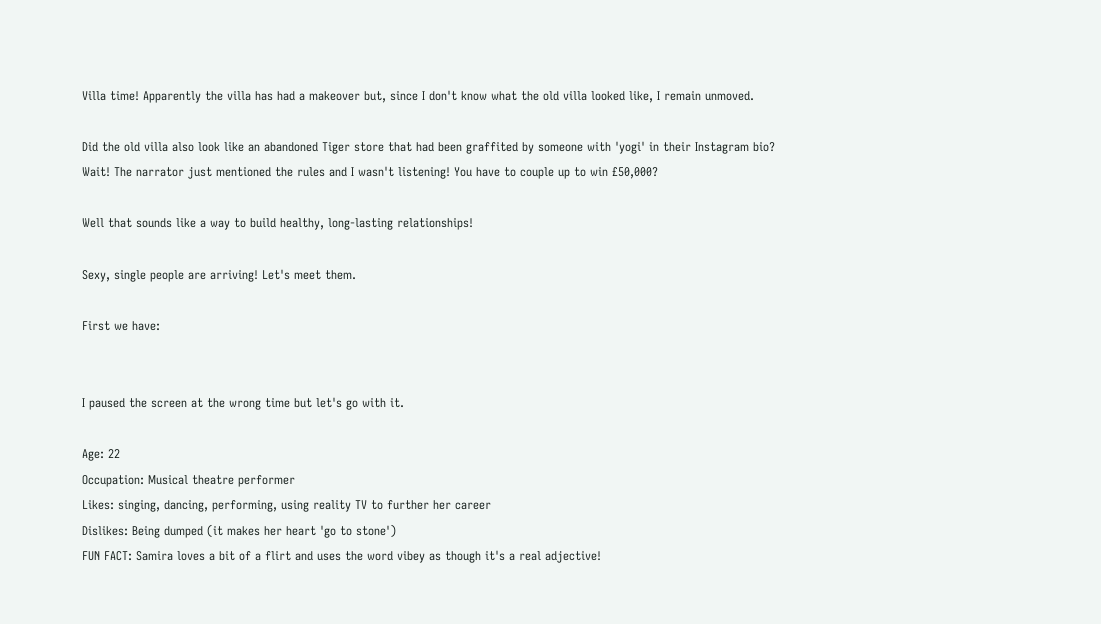Villa time! Apparently the villa has had a makeover but, since I don't know what the old villa looked like, I remain unmoved.

Did the old villa also look like an abandoned Tiger store that had been graffited by someone with 'yogi' in their Instagram bio?
Wait! The narrator just mentioned the rules and I wasn't listening! You have to couple up to win £50,000?

Well that sounds like a way to build healthy, long-lasting relationships!

Sexy, single people are arriving! Let's meet them.

First we have:


I paused the screen at the wrong time but let's go with it.

Age: 22
Occupation: Musical theatre performer
Likes: singing, dancing, performing, using reality TV to further her career
Dislikes: Being dumped (it makes her heart 'go to stone')
FUN FACT: Samira loves a bit of a flirt and uses the word vibey as though it's a real adjective!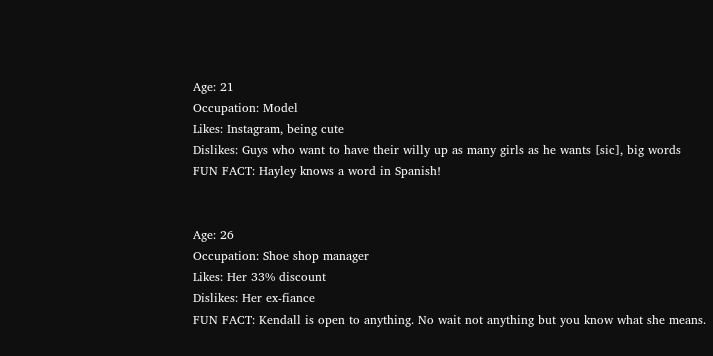Age: 21
Occupation: Model
Likes: Instagram, being cute
Dislikes: Guys who want to have their willy up as many girls as he wants [sic], big words
FUN FACT: Hayley knows a word in Spanish!


Age: 26
Occupation: Shoe shop manager
Likes: Her 33% discount
Dislikes: Her ex-fiance
FUN FACT: Kendall is open to anything. No wait not anything but you know what she means.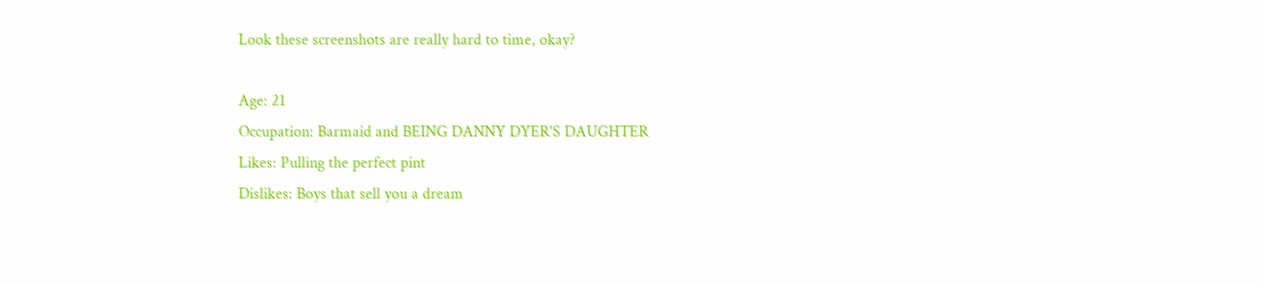Look these screenshots are really hard to time, okay?

Age: 21
Occupation: Barmaid and BEING DANNY DYER'S DAUGHTER
Likes: Pulling the perfect pint
Dislikes: Boys that sell you a dream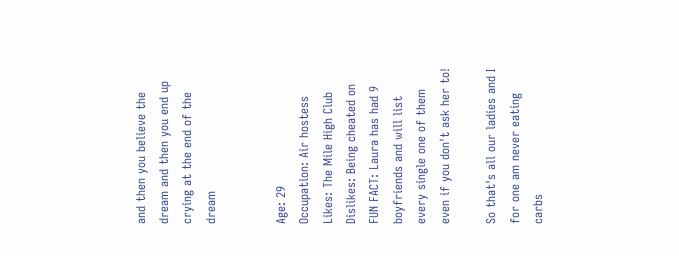and then you believe the dream and then you end up crying at the end of the dream


Age: 29
Occupation: Air hostess
Likes: The Mile High Club
Dislikes: Being cheated on
FUN FACT: Laura has had 9 boyfriends and will list every single one of them even if you don't ask her to!

So that's all our ladies and I for one am never eating carbs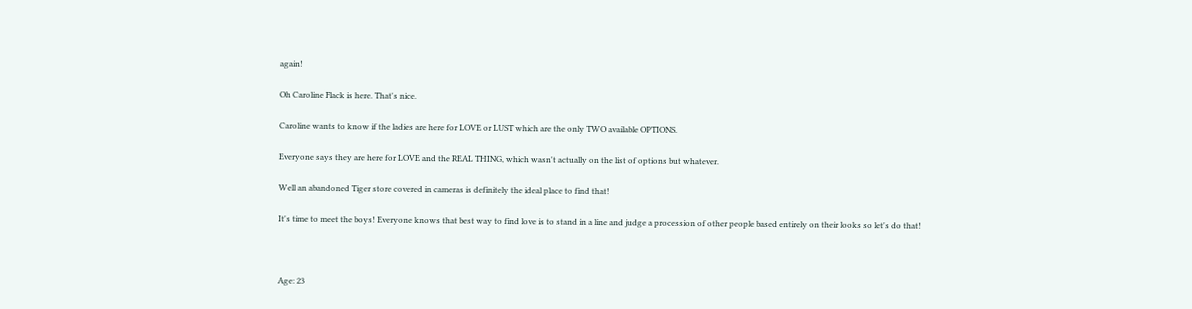again!

Oh Caroline Flack is here. That's nice.

Caroline wants to know if the ladies are here for LOVE or LUST which are the only TWO available OPTIONS.

Everyone says they are here for LOVE and the REAL THING, which wasn't actually on the list of options but whatever.

Well an abandoned Tiger store covered in cameras is definitely the ideal place to find that!

It's time to meet the boys! Everyone knows that best way to find love is to stand in a line and judge a procession of other people based entirely on their looks so let's do that!



Age: 23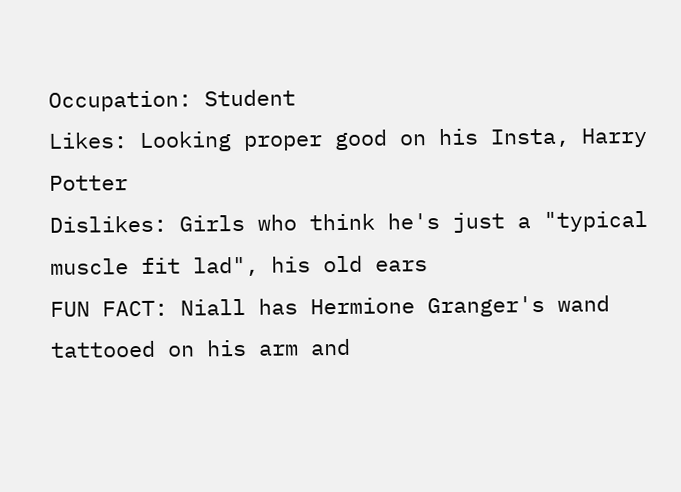Occupation: Student
Likes: Looking proper good on his Insta, Harry Potter
Dislikes: Girls who think he's just a "typical muscle fit lad", his old ears
FUN FACT: Niall has Hermione Granger's wand tattooed on his arm and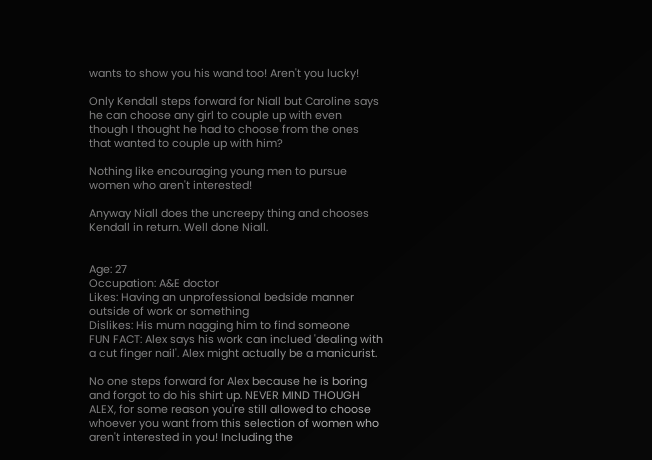wants to show you his wand too! Aren't you lucky!

Only Kendall steps forward for Niall but Caroline says he can choose any girl to couple up with even though I thought he had to choose from the ones that wanted to couple up with him?

Nothing like encouraging young men to pursue women who aren't interested!

Anyway Niall does the uncreepy thing and chooses Kendall in return. Well done Niall.


Age: 27
Occupation: A&E doctor
Likes: Having an unprofessional bedside manner outside of work or something
Dislikes: His mum nagging him to find someone
FUN FACT: Alex says his work can inclued 'dealing with a cut finger nail'. Alex might actually be a manicurist.

No one steps forward for Alex because he is boring and forgot to do his shirt up. NEVER MIND THOUGH ALEX, for some reason you're still allowed to choose whoever you want from this selection of women who aren't interested in you! Including the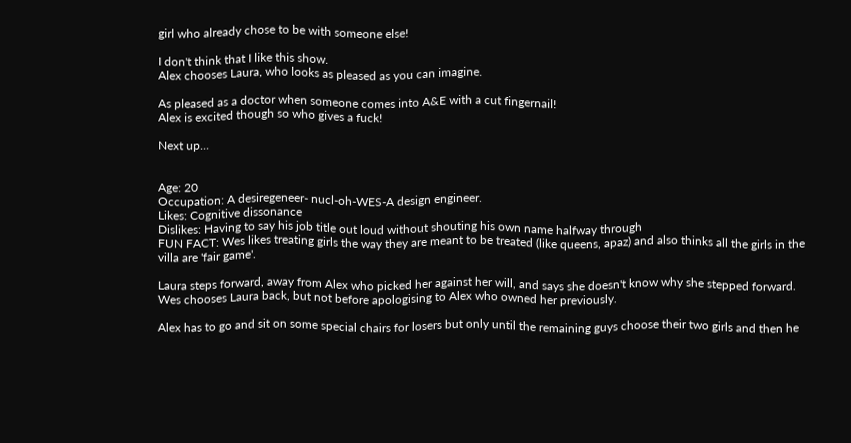girl who already chose to be with someone else!

I don't think that I like this show.
Alex chooses Laura, who looks as pleased as you can imagine.

As pleased as a doctor when someone comes into A&E with a cut fingernail!
Alex is excited though so who gives a fuck!

Next up...


Age: 20
Occupation: A desiregeneer- nucl-oh-WES-A design engineer.
Likes: Cognitive dissonance
Dislikes: Having to say his job title out loud without shouting his own name halfway through
FUN FACT: Wes likes treating girls the way they are meant to be treated (like queens, apaz) and also thinks all the girls in the villa are 'fair game'.

Laura steps forward, away from Alex who picked her against her will, and says she doesn't know why she stepped forward. Wes chooses Laura back, but not before apologising to Alex who owned her previously.

Alex has to go and sit on some special chairs for losers but only until the remaining guys choose their two girls and then he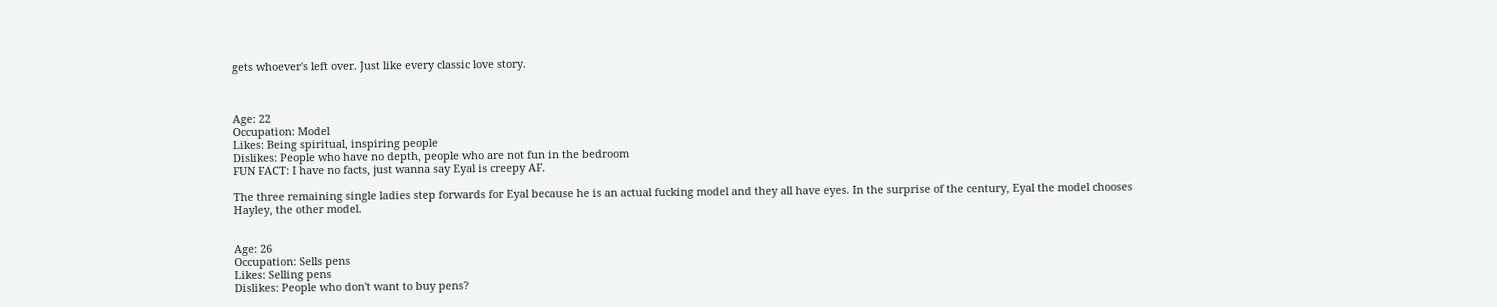gets whoever's left over. Just like every classic love story.



Age: 22
Occupation: Model
Likes: Being spiritual, inspiring people
Dislikes: People who have no depth, people who are not fun in the bedroom
FUN FACT: I have no facts, just wanna say Eyal is creepy AF.

The three remaining single ladies step forwards for Eyal because he is an actual fucking model and they all have eyes. In the surprise of the century, Eyal the model chooses Hayley, the other model.


Age: 26
Occupation: Sells pens
Likes: Selling pens
Dislikes: People who don't want to buy pens?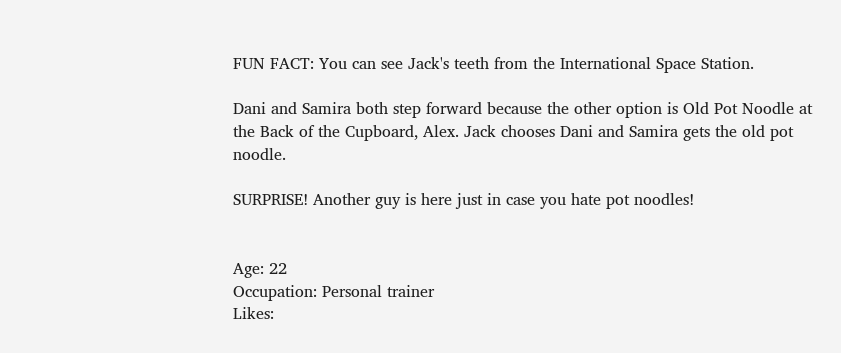FUN FACT: You can see Jack's teeth from the International Space Station.

Dani and Samira both step forward because the other option is Old Pot Noodle at the Back of the Cupboard, Alex. Jack chooses Dani and Samira gets the old pot noodle.

SURPRISE! Another guy is here just in case you hate pot noodles!


Age: 22
Occupation: Personal trainer
Likes: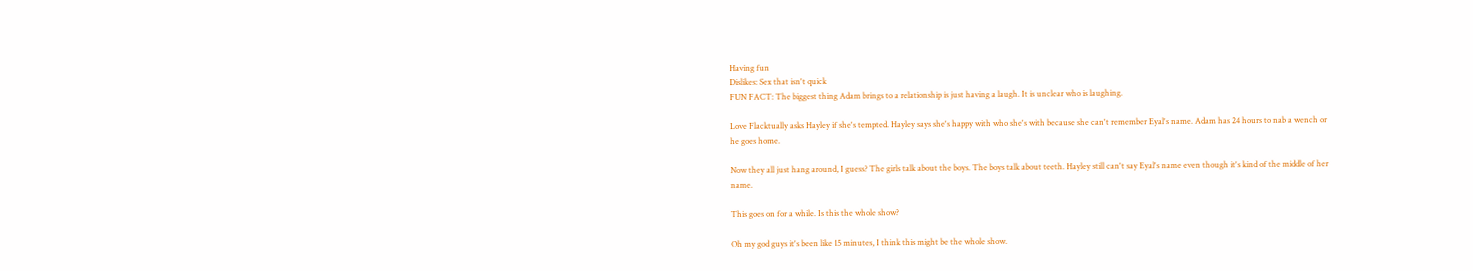Having fun
Dislikes: Sex that isn't quick
FUN FACT: The biggest thing Adam brings to a relationship is just having a laugh. It is unclear who is laughing.

Love Flacktually asks Hayley if she's tempted. Hayley says she's happy with who she's with because she can't remember Eyal's name. Adam has 24 hours to nab a wench or he goes home.

Now they all just hang around, I guess? The girls talk about the boys. The boys talk about teeth. Hayley still can't say Eyal's name even though it's kind of the middle of her name.

This goes on for a while. Is this the whole show?

Oh my god guys it's been like 15 minutes, I think this might be the whole show.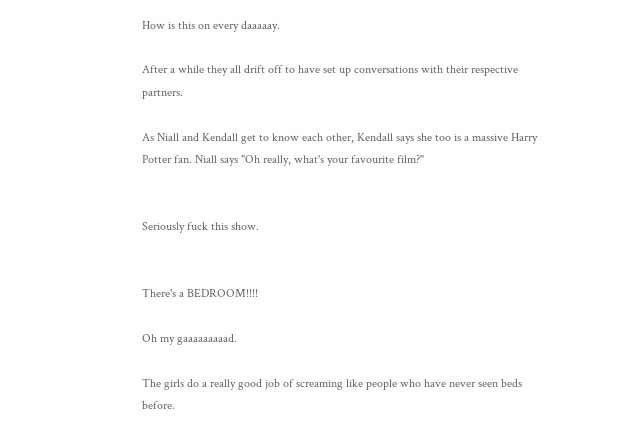How is this on every daaaaay.

After a while they all drift off to have set up conversations with their respective partners.

As Niall and Kendall get to know each other, Kendall says she too is a massive Harry Potter fan. Niall says "Oh really, what's your favourite film?"


Seriously fuck this show.


There's a BEDROOM!!!!

Oh my gaaaaaaaaad.

The girls do a really good job of screaming like people who have never seen beds before.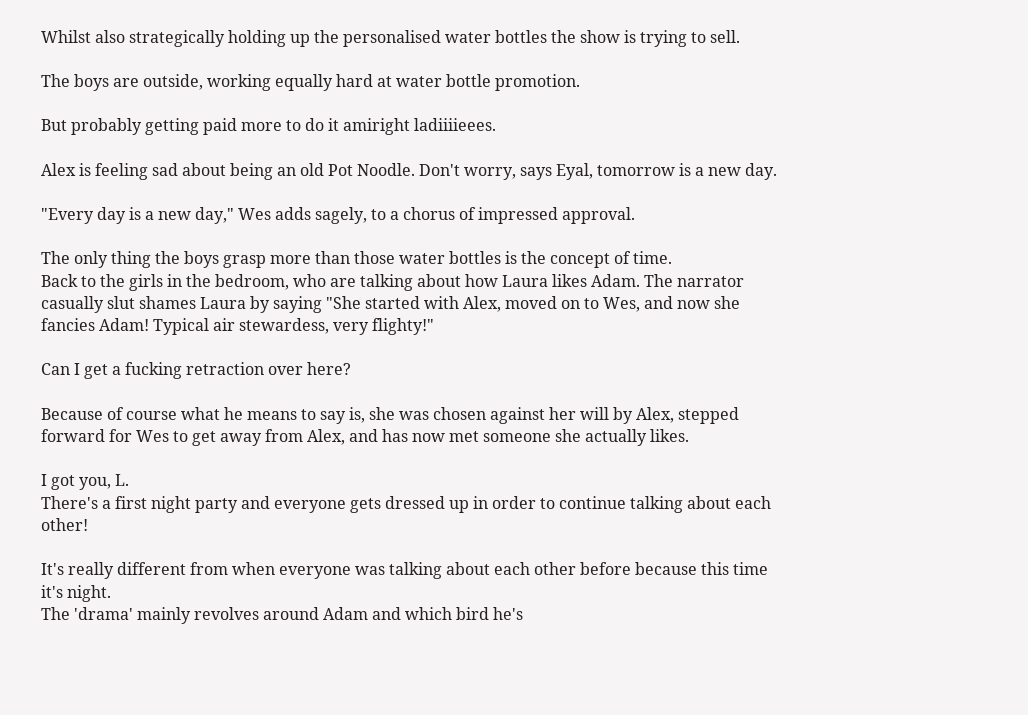Whilst also strategically holding up the personalised water bottles the show is trying to sell.

The boys are outside, working equally hard at water bottle promotion.

But probably getting paid more to do it amiright ladiiiieees.

Alex is feeling sad about being an old Pot Noodle. Don't worry, says Eyal, tomorrow is a new day.

"Every day is a new day," Wes adds sagely, to a chorus of impressed approval.

The only thing the boys grasp more than those water bottles is the concept of time.
Back to the girls in the bedroom, who are talking about how Laura likes Adam. The narrator casually slut shames Laura by saying "She started with Alex, moved on to Wes, and now she fancies Adam! Typical air stewardess, very flighty!"

Can I get a fucking retraction over here?

Because of course what he means to say is, she was chosen against her will by Alex, stepped forward for Wes to get away from Alex, and has now met someone she actually likes.

I got you, L.
There's a first night party and everyone gets dressed up in order to continue talking about each other!

It's really different from when everyone was talking about each other before because this time it's night.
The 'drama' mainly revolves around Adam and which bird he's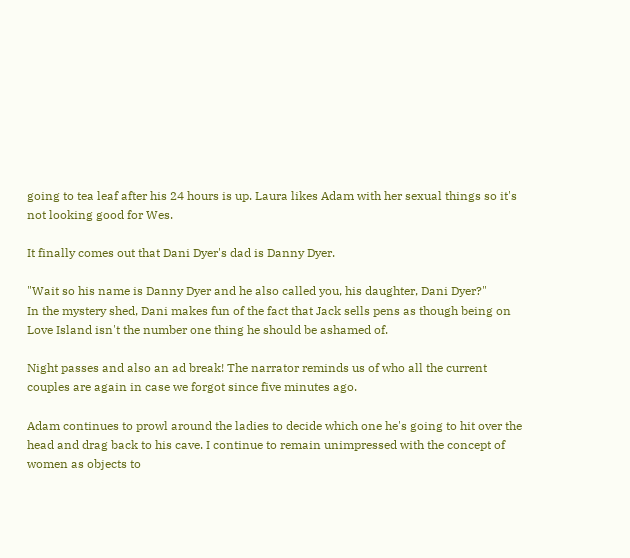going to tea leaf after his 24 hours is up. Laura likes Adam with her sexual things so it's not looking good for Wes.

It finally comes out that Dani Dyer's dad is Danny Dyer.

"Wait so his name is Danny Dyer and he also called you, his daughter, Dani Dyer?"
In the mystery shed, Dani makes fun of the fact that Jack sells pens as though being on Love Island isn't the number one thing he should be ashamed of.

Night passes and also an ad break! The narrator reminds us of who all the current couples are again in case we forgot since five minutes ago.

Adam continues to prowl around the ladies to decide which one he's going to hit over the head and drag back to his cave. I continue to remain unimpressed with the concept of women as objects to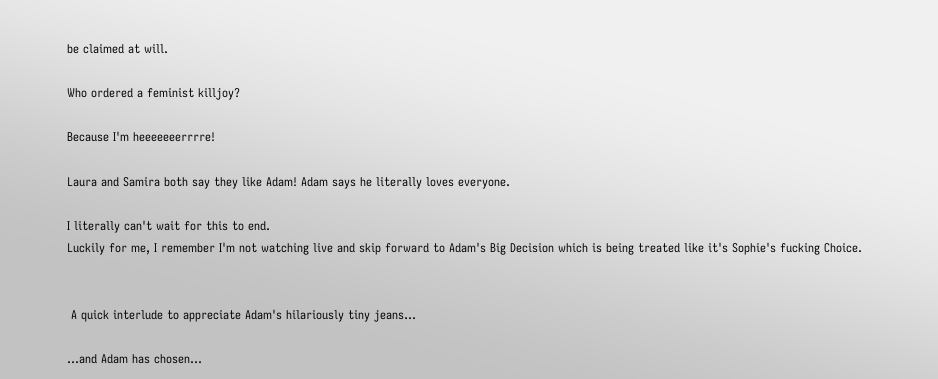be claimed at will.

Who ordered a feminist killjoy?

Because I'm heeeeeeerrrre!

Laura and Samira both say they like Adam! Adam says he literally loves everyone.

I literally can't wait for this to end.
Luckily for me, I remember I'm not watching live and skip forward to Adam's Big Decision which is being treated like it's Sophie's fucking Choice.


 A quick interlude to appreciate Adam's hilariously tiny jeans...

...and Adam has chosen...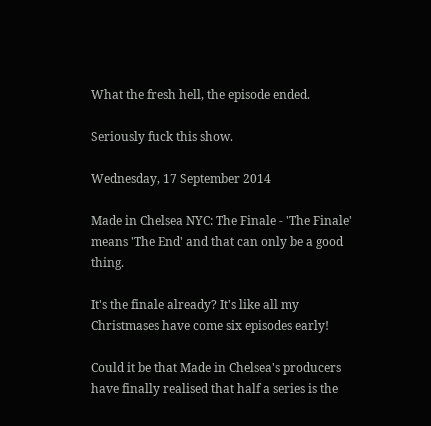What the fresh hell, the episode ended.

Seriously fuck this show.

Wednesday, 17 September 2014

Made in Chelsea NYC: The Finale - 'The Finale' means 'The End' and that can only be a good thing.

It's the finale already? It's like all my Christmases have come six episodes early!

Could it be that Made in Chelsea's producers have finally realised that half a series is the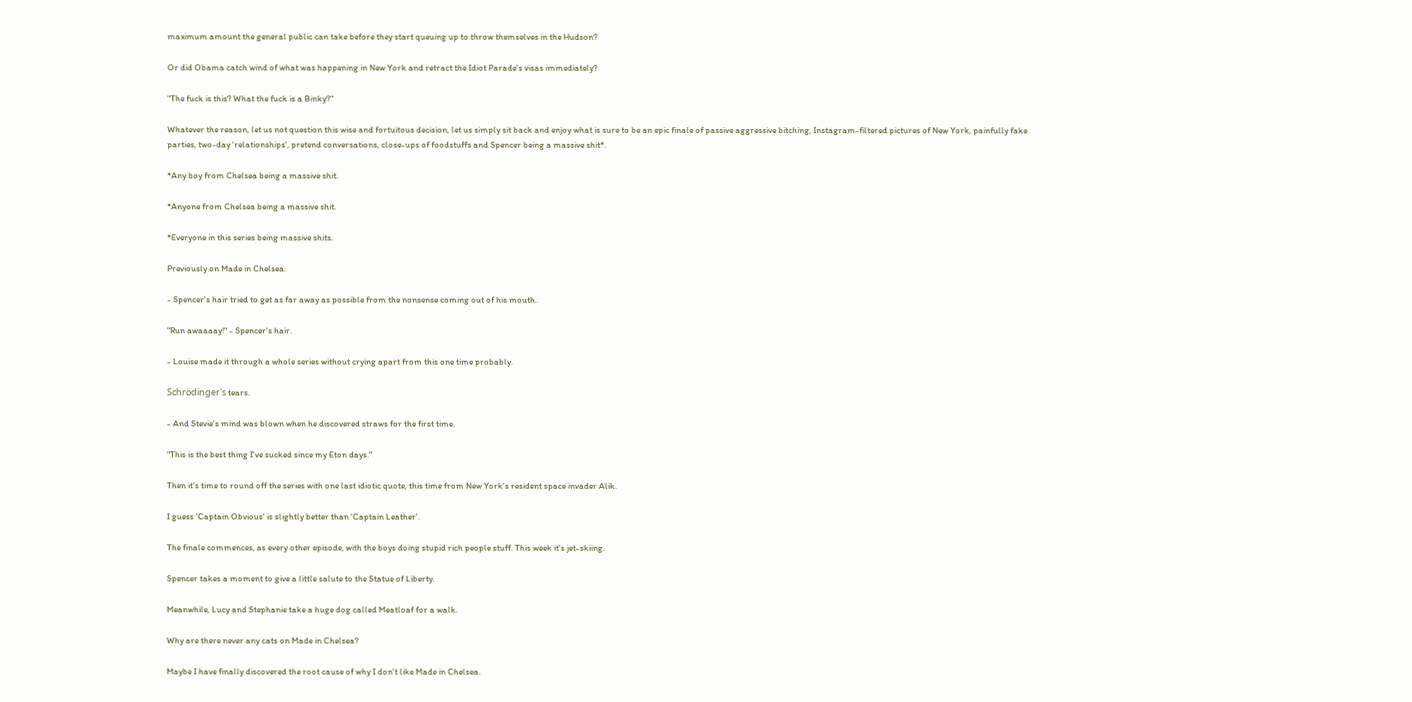maximum amount the general public can take before they start queuing up to throw themselves in the Hudson?

Or did Obama catch wind of what was happening in New York and retract the Idiot Parade's visas immediately?

"The fuck is this? What the fuck is a Binky?"

Whatever the reason, let us not question this wise and fortuitous decision, let us simply sit back and enjoy what is sure to be an epic finale of passive aggressive bitching, Instagram-filtered pictures of New York, painfully fake parties, two-day 'relationships', pretend conversations, close-ups of foodstuffs and Spencer being a massive shit*.

*Any boy from Chelsea being a massive shit.

*Anyone from Chelsea being a massive shit.

*Everyone in this series being massive shits.

Previously on Made in Chelsea:

- Spencer's hair tried to get as far away as possible from the nonsense coming out of his mouth.

"Run awaaaay!" - Spencer's hair.

- Louise made it through a whole series without crying apart from this one time probably.

Schrödinger's tears.

- And Stevie's mind was blown when he discovered straws for the first time.

"This is the best thing I've sucked since my Eton days."

Then it's time to round off the series with one last idiotic quote, this time from New York's resident space invader Alik.

I guess 'Captain Obvious' is slightly better than 'Captain Leather'.

The finale commences, as every other episode, with the boys doing stupid rich people stuff. This week it's jet-skiing.

Spencer takes a moment to give a little salute to the Statue of Liberty.

Meanwhile, Lucy and Stephanie take a huge dog called Meatloaf for a walk.

Why are there never any cats on Made in Chelsea?

Maybe I have finally discovered the root cause of why I don't like Made in Chelsea.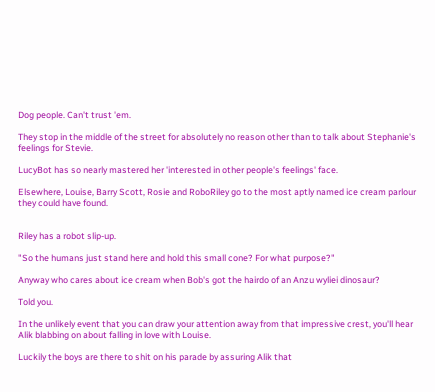Dog people. Can't trust 'em.

They stop in the middle of the street for absolutely no reason other than to talk about Stephanie's feelings for Stevie.

LucyBot has so nearly mastered her 'interested in other people's feelings' face.

Elsewhere, Louise, Barry Scott, Rosie and RoboRiley go to the most aptly named ice cream parlour they could have found.


Riley has a robot slip-up.

"So the humans just stand here and hold this small cone? For what purpose?"

Anyway who cares about ice cream when Bob's got the hairdo of an Anzu wyliei dinosaur?

Told you.

In the unlikely event that you can draw your attention away from that impressive crest, you'll hear Alik blabbing on about falling in love with Louise.

Luckily the boys are there to shit on his parade by assuring Alik that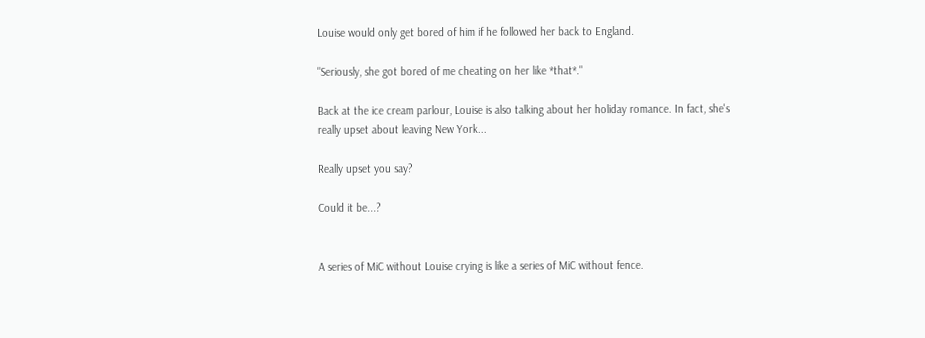Louise would only get bored of him if he followed her back to England.

"Seriously, she got bored of me cheating on her like *that*."

Back at the ice cream parlour, Louise is also talking about her holiday romance. In fact, she's really upset about leaving New York...

Really upset you say?

Could it be...?


A series of MiC without Louise crying is like a series of MiC without fence.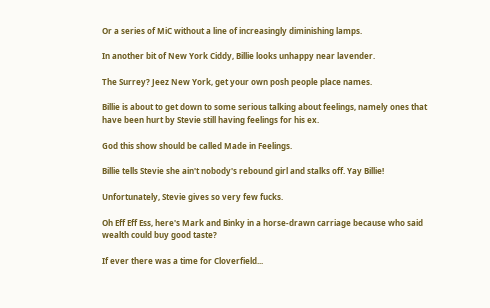Or a series of MiC without a line of increasingly diminishing lamps.

In another bit of New York Ciddy, Billie looks unhappy near lavender.

The Surrey? Jeez New York, get your own posh people place names.

Billie is about to get down to some serious talking about feelings, namely ones that have been hurt by Stevie still having feelings for his ex.

God this show should be called Made in Feelings.

Billie tells Stevie she ain't nobody's rebound girl and stalks off. Yay Billie!

Unfortunately, Stevie gives so very few fucks.

Oh Eff Eff Ess, here's Mark and Binky in a horse-drawn carriage because who said wealth could buy good taste?

If ever there was a time for Cloverfield...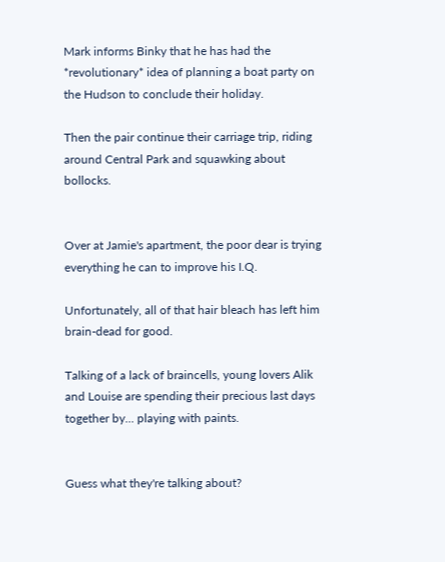Mark informs Binky that he has had the *revolutionary* idea of planning a boat party on the Hudson to conclude their holiday.

Then the pair continue their carriage trip, riding around Central Park and squawking about bollocks.


Over at Jamie's apartment, the poor dear is trying everything he can to improve his I.Q.

Unfortunately, all of that hair bleach has left him brain-dead for good.

Talking of a lack of braincells, young lovers Alik and Louise are spending their precious last days together by... playing with paints.


Guess what they're talking about?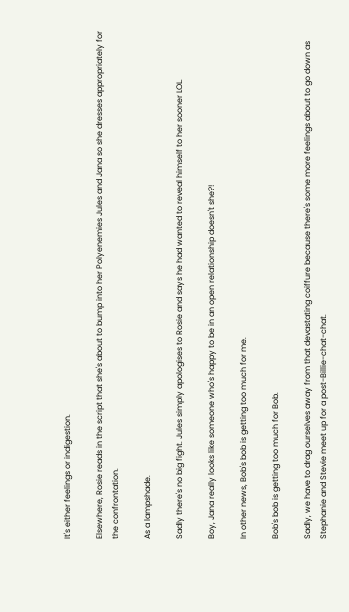It's either feelings or indigestion.

Elsewhere, Rosie reads in the script that she's about to bump into her Polyenemies Jules and Jana so she dresses appropriately for the confrontation.

As a lampshade.

Sadly there's no big fight. Jules simply apologises to Rosie and says he had wanted to reveal himself to her sooner LOL.

Boy, Jana really looks like someone who's happy to be in an open relationship doesn't she?!

In other news, Bob's bob is getting too much for me.

Bob's bob is getting too much for Bob.

Sadly, we have to drag ourselves away from that devastating coiffure because there's some more feelings about to go down as Stephanie and Stevie meet up for a post-Billie-chat-chat.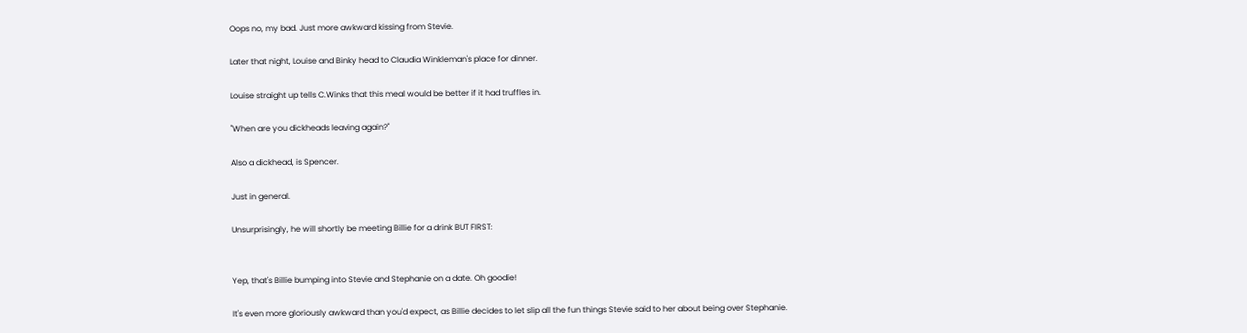Oops no, my bad. Just more awkward kissing from Stevie.

Later that night, Louise and Binky head to Claudia Winkleman's place for dinner.

Louise straight up tells C.Winks that this meal would be better if it had truffles in.

"When are you dickheads leaving again?"

Also a dickhead, is Spencer.

Just in general.

Unsurprisingly, he will shortly be meeting Billie for a drink BUT FIRST:


Yep, that's Billie bumping into Stevie and Stephanie on a date. Oh goodie!

It's even more gloriously awkward than you'd expect, as Billie decides to let slip all the fun things Stevie said to her about being over Stephanie.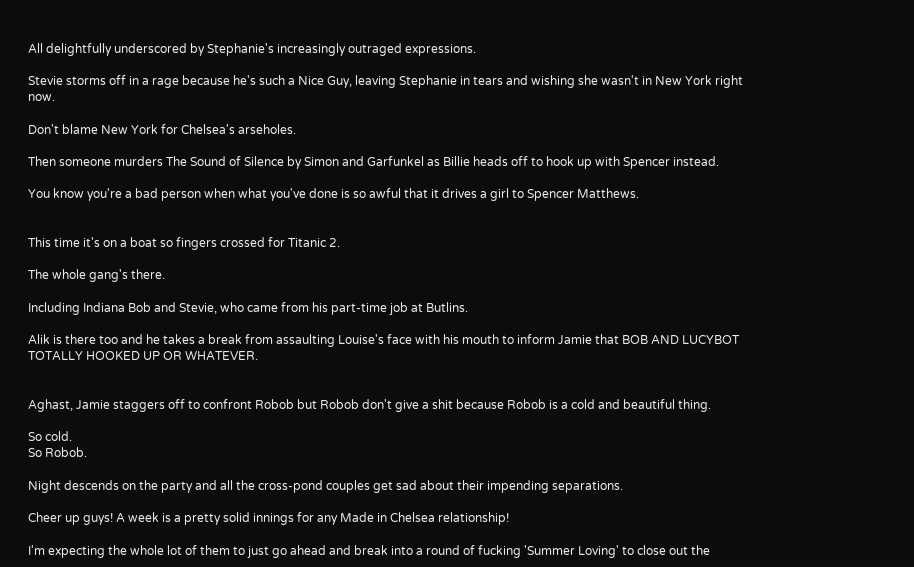All delightfully underscored by Stephanie's increasingly outraged expressions.

Stevie storms off in a rage because he's such a Nice Guy, leaving Stephanie in tears and wishing she wasn't in New York right now.

Don't blame New York for Chelsea's arseholes.

Then someone murders The Sound of Silence by Simon and Garfunkel as Billie heads off to hook up with Spencer instead.

You know you're a bad person when what you've done is so awful that it drives a girl to Spencer Matthews.


This time it's on a boat so fingers crossed for Titanic 2.

The whole gang's there.

Including Indiana Bob and Stevie, who came from his part-time job at Butlins.

Alik is there too and he takes a break from assaulting Louise's face with his mouth to inform Jamie that BOB AND LUCYBOT TOTALLY HOOKED UP OR WHATEVER.


Aghast, Jamie staggers off to confront Robob but Robob don't give a shit because Robob is a cold and beautiful thing.

So cold.
So Robob.

Night descends on the party and all the cross-pond couples get sad about their impending separations.

Cheer up guys! A week is a pretty solid innings for any Made in Chelsea relationship!

I'm expecting the whole lot of them to just go ahead and break into a round of fucking 'Summer Loving' to close out the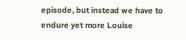episode, but instead we have to endure yet more Louise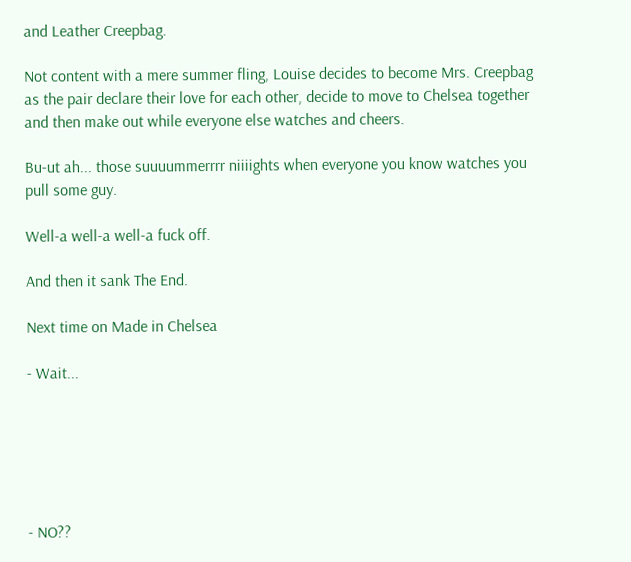and Leather Creepbag.

Not content with a mere summer fling, Louise decides to become Mrs. Creepbag as the pair declare their love for each other, decide to move to Chelsea together and then make out while everyone else watches and cheers.

Bu-ut ah... those suuuummerrrr niiiights when everyone you know watches you pull some guy.

Well-a well-a well-a fuck off.

And then it sank The End.

Next time on Made in Chelsea

- Wait...






- NO??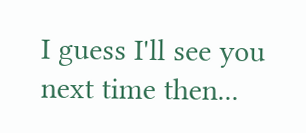I guess I'll see you next time then...